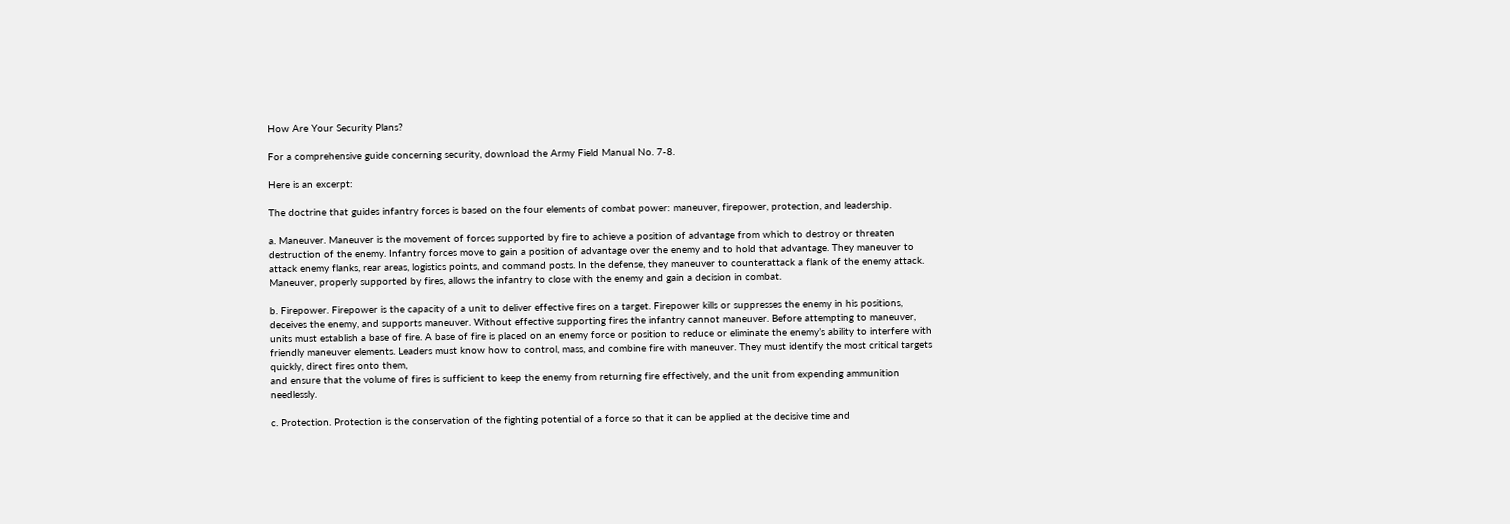How Are Your Security Plans?

For a comprehensive guide concerning security, download the Army Field Manual No. 7-8.

Here is an excerpt:

The doctrine that guides infantry forces is based on the four elements of combat power: maneuver, firepower, protection, and leadership.

a. Maneuver. Maneuver is the movement of forces supported by fire to achieve a position of advantage from which to destroy or threaten destruction of the enemy. Infantry forces move to gain a position of advantage over the enemy and to hold that advantage. They maneuver to attack enemy flanks, rear areas, logistics points, and command posts. In the defense, they maneuver to counterattack a flank of the enemy attack. Maneuver, properly supported by fires, allows the infantry to close with the enemy and gain a decision in combat.

b. Firepower. Firepower is the capacity of a unit to deliver effective fires on a target. Firepower kills or suppresses the enemy in his positions, deceives the enemy, and supports maneuver. Without effective supporting fires the infantry cannot maneuver. Before attempting to maneuver, units must establish a base of fire. A base of fire is placed on an enemy force or position to reduce or eliminate the enemy’s ability to interfere with friendly maneuver elements. Leaders must know how to control, mass, and combine fire with maneuver. They must identify the most critical targets quickly, direct fires onto them,
and ensure that the volume of fires is sufficient to keep the enemy from returning fire effectively, and the unit from expending ammunition needlessly.

c. Protection. Protection is the conservation of the fighting potential of a force so that it can be applied at the decisive time and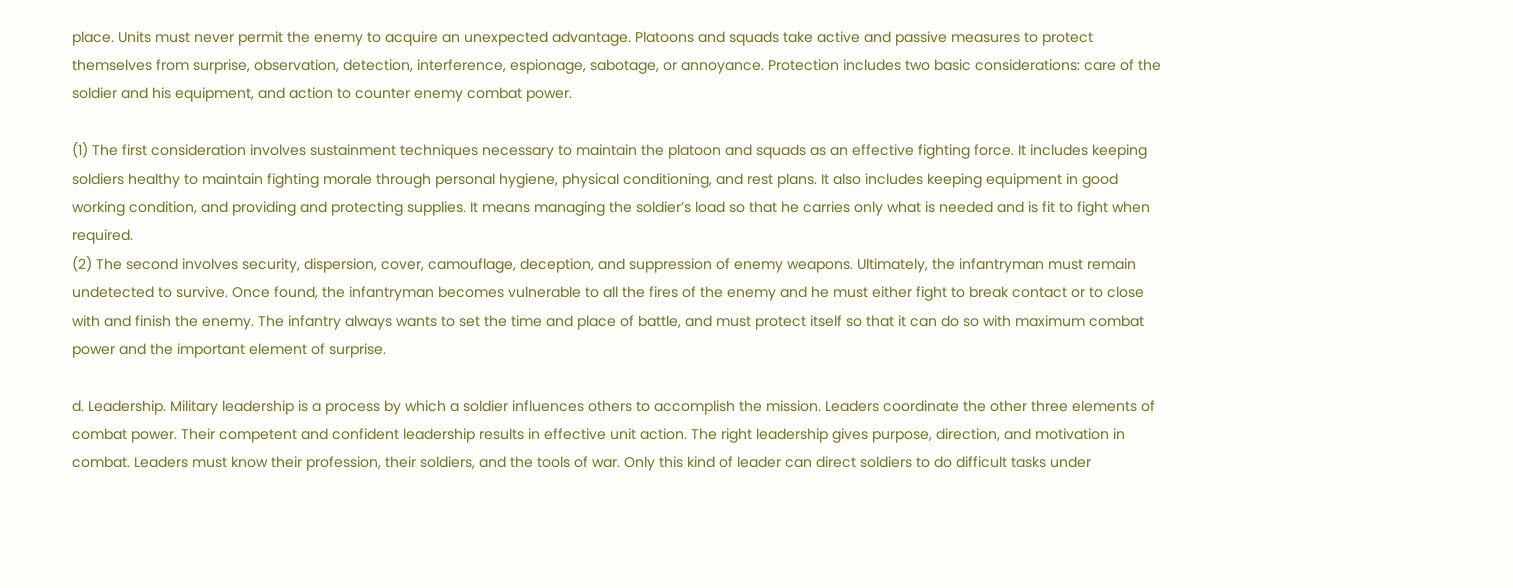place. Units must never permit the enemy to acquire an unexpected advantage. Platoons and squads take active and passive measures to protect themselves from surprise, observation, detection, interference, espionage, sabotage, or annoyance. Protection includes two basic considerations: care of the soldier and his equipment, and action to counter enemy combat power.

(1) The first consideration involves sustainment techniques necessary to maintain the platoon and squads as an effective fighting force. It includes keeping soldiers healthy to maintain fighting morale through personal hygiene, physical conditioning, and rest plans. It also includes keeping equipment in good working condition, and providing and protecting supplies. It means managing the soldier’s load so that he carries only what is needed and is fit to fight when required.
(2) The second involves security, dispersion, cover, camouflage, deception, and suppression of enemy weapons. Ultimately, the infantryman must remain undetected to survive. Once found, the infantryman becomes vulnerable to all the fires of the enemy and he must either fight to break contact or to close with and finish the enemy. The infantry always wants to set the time and place of battle, and must protect itself so that it can do so with maximum combat power and the important element of surprise.

d. Leadership. Military leadership is a process by which a soldier influences others to accomplish the mission. Leaders coordinate the other three elements of combat power. Their competent and confident leadership results in effective unit action. The right leadership gives purpose, direction, and motivation in combat. Leaders must know their profession, their soldiers, and the tools of war. Only this kind of leader can direct soldiers to do difficult tasks under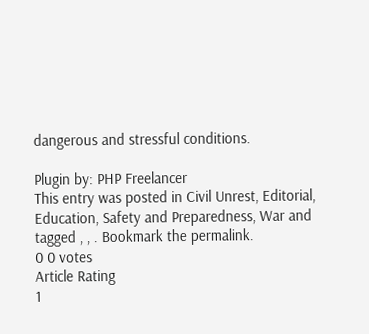dangerous and stressful conditions.

Plugin by: PHP Freelancer
This entry was posted in Civil Unrest, Editorial, Education, Safety and Preparedness, War and tagged , , . Bookmark the permalink.
0 0 votes
Article Rating
1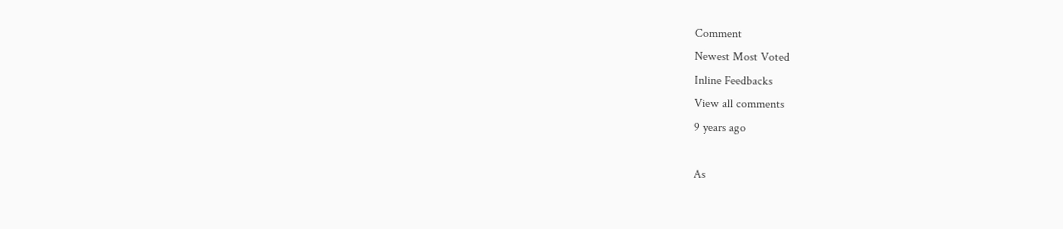Comment
Newest Most Voted
Inline Feedbacks
View all comments
9 years ago

As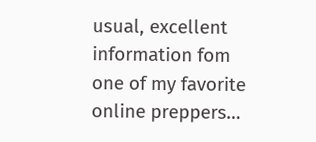usual, excellent information fom one of my favorite online preppers…